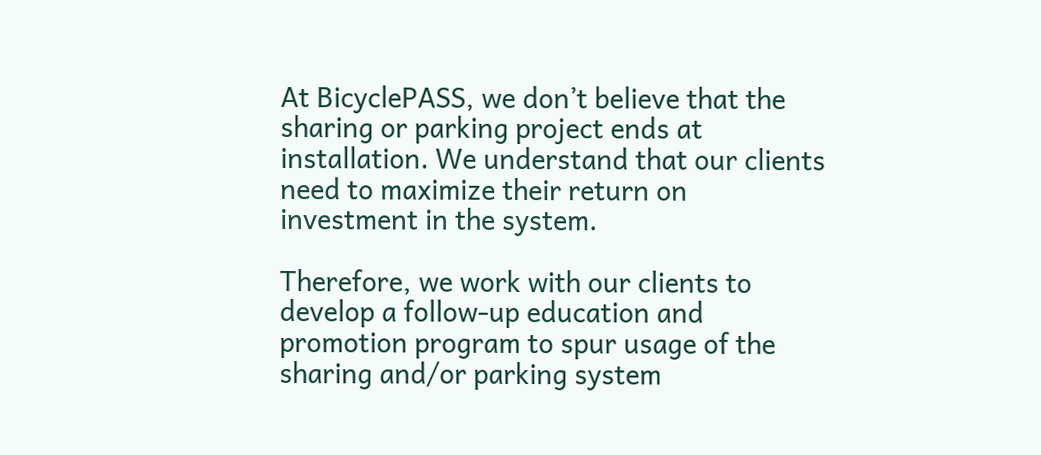At BicyclePASS, we don’t believe that the sharing or parking project ends at installation. We understand that our clients need to maximize their return on investment in the system.

Therefore, we work with our clients to develop a follow-up education and promotion program to spur usage of the sharing and/or parking system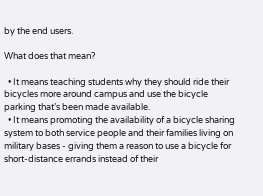by the end users.

What does that mean?

  • It means teaching students why they should ride their bicycles more around campus and use the bicycle parking that’s been made available.
  • It means promoting the availability of a bicycle sharing system to both service people and their families living on military bases - giving them a reason to use a bicycle for short-distance errands instead of their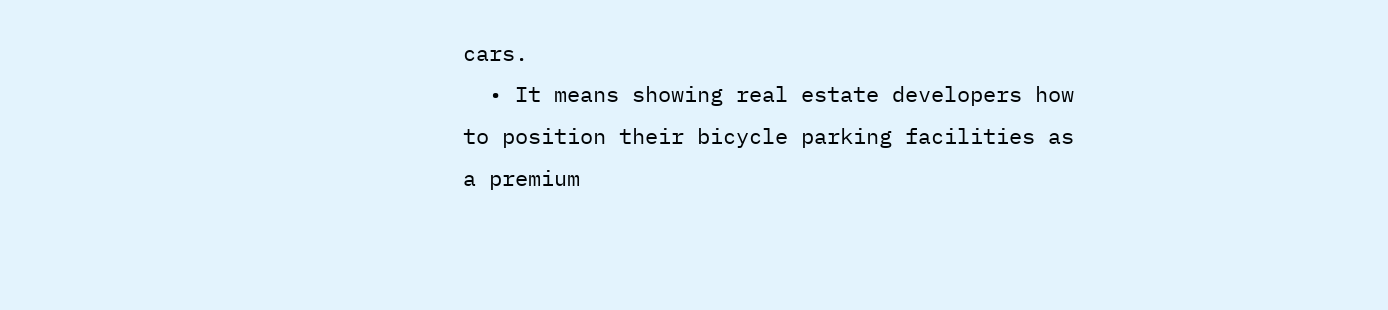cars.
  • It means showing real estate developers how to position their bicycle parking facilities as a premium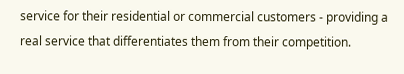service for their residential or commercial customers - providing a real service that differentiates them from their competition.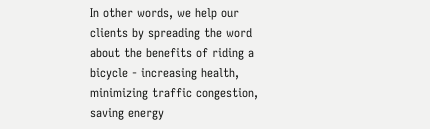In other words, we help our clients by spreading the word about the benefits of riding a bicycle - increasing health, minimizing traffic congestion, saving energy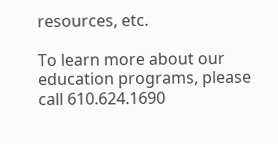resources, etc.

To learn more about our education programs, please call 610.624.1690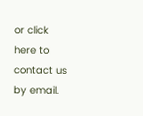or click here to contact us by email.